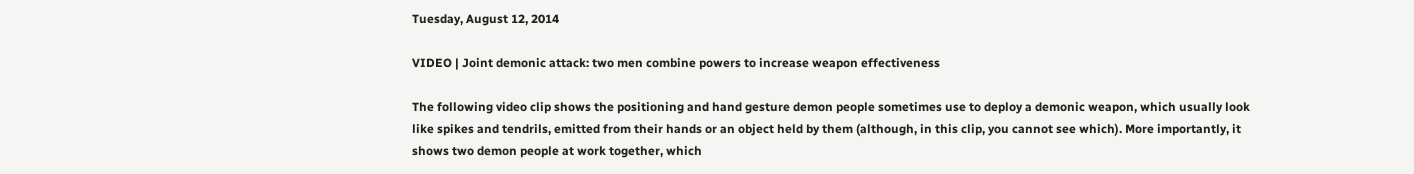Tuesday, August 12, 2014

VIDEO | Joint demonic attack: two men combine powers to increase weapon effectiveness

The following video clip shows the positioning and hand gesture demon people sometimes use to deploy a demonic weapon, which usually look like spikes and tendrils, emitted from their hands or an object held by them (although, in this clip, you cannot see which). More importantly, it shows two demon people at work together, which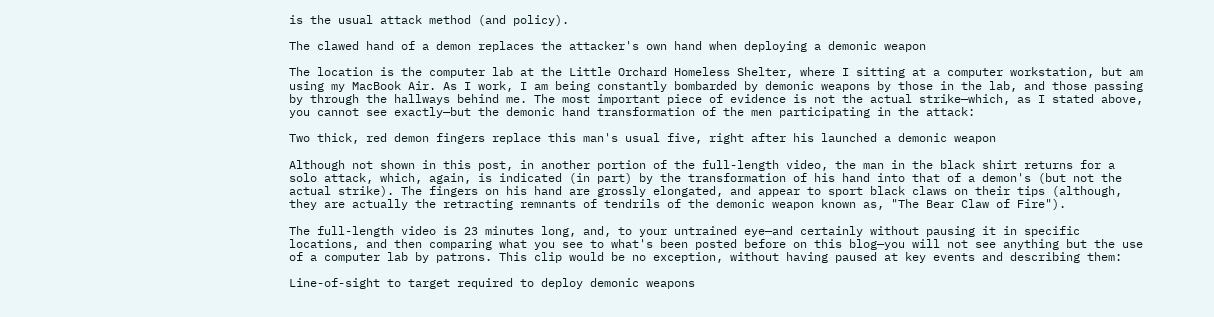is the usual attack method (and policy).

The clawed hand of a demon replaces the attacker's own hand when deploying a demonic weapon

The location is the computer lab at the Little Orchard Homeless Shelter, where I sitting at a computer workstation, but am using my MacBook Air. As I work, I am being constantly bombarded by demonic weapons by those in the lab, and those passing by through the hallways behind me. The most important piece of evidence is not the actual strike—which, as I stated above, you cannot see exactly—but the demonic hand transformation of the men participating in the attack:

Two thick, red demon fingers replace this man's usual five, right after his launched a demonic weapon

Although not shown in this post, in another portion of the full-length video, the man in the black shirt returns for a solo attack, which, again, is indicated (in part) by the transformation of his hand into that of a demon's (but not the actual strike). The fingers on his hand are grossly elongated, and appear to sport black claws on their tips (although, they are actually the retracting remnants of tendrils of the demonic weapon known as, "The Bear Claw of Fire").

The full-length video is 23 minutes long, and, to your untrained eye—and certainly without pausing it in specific locations, and then comparing what you see to what's been posted before on this blog—you will not see anything but the use of a computer lab by patrons. This clip would be no exception, without having paused at key events and describing them:

Line-of-sight to target required to deploy demonic weapons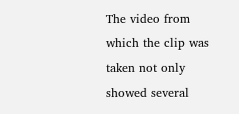The video from which the clip was taken not only showed several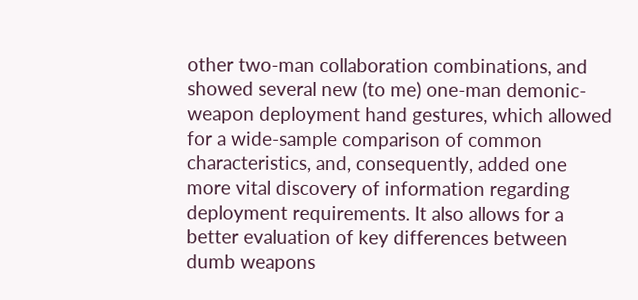other two-man collaboration combinations, and showed several new (to me) one-man demonic-weapon deployment hand gestures, which allowed for a wide-sample comparison of common characteristics, and, consequently, added one more vital discovery of information regarding deployment requirements. It also allows for a better evaluation of key differences between dumb weapons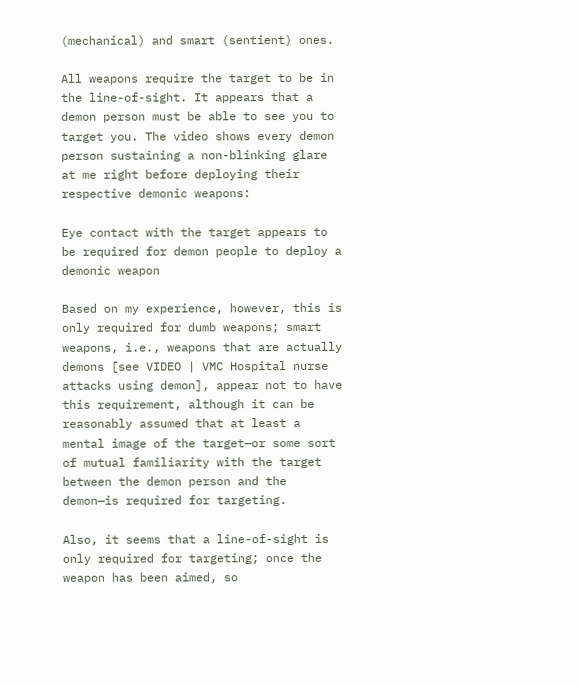(mechanical) and smart (sentient) ones.

All weapons require the target to be in the line-of-sight. It appears that a demon person must be able to see you to target you. The video shows every demon person sustaining a non-blinking glare at me right before deploying their respective demonic weapons:

Eye contact with the target appears to be required for demon people to deploy a demonic weapon

Based on my experience, however, this is only required for dumb weapons; smart weapons, i.e., weapons that are actually demons [see VIDEO | VMC Hospital nurse attacks using demon], appear not to have this requirement, although it can be reasonably assumed that at least a mental image of the target—or some sort of mutual familiarity with the target between the demon person and the demon—is required for targeting.

Also, it seems that a line-of-sight is only required for targeting; once the weapon has been aimed, so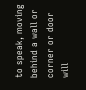to speak, moving behind a wall or corner or door will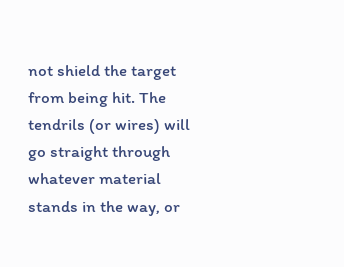not shield the target from being hit. The tendrils (or wires) will go straight through whatever material stands in the way, or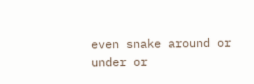even snake around or under or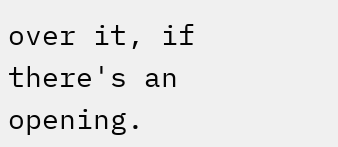over it, if there's an opening.